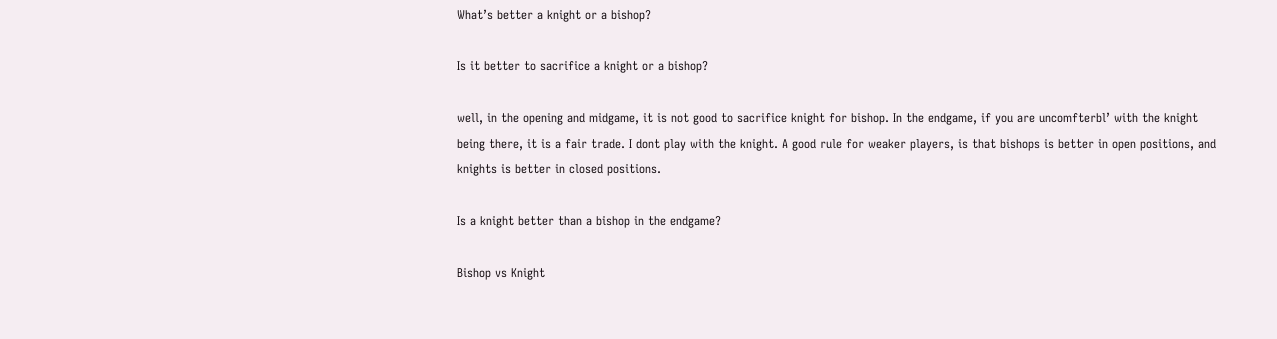What’s better a knight or a bishop?

Is it better to sacrifice a knight or a bishop?

well, in the opening and midgame, it is not good to sacrifice knight for bishop. In the endgame, if you are uncomfterbl’ with the knight being there, it is a fair trade. I dont play with the knight. A good rule for weaker players, is that bishops is better in open positions, and knights is better in closed positions.

Is a knight better than a bishop in the endgame?

Bishop vs Knight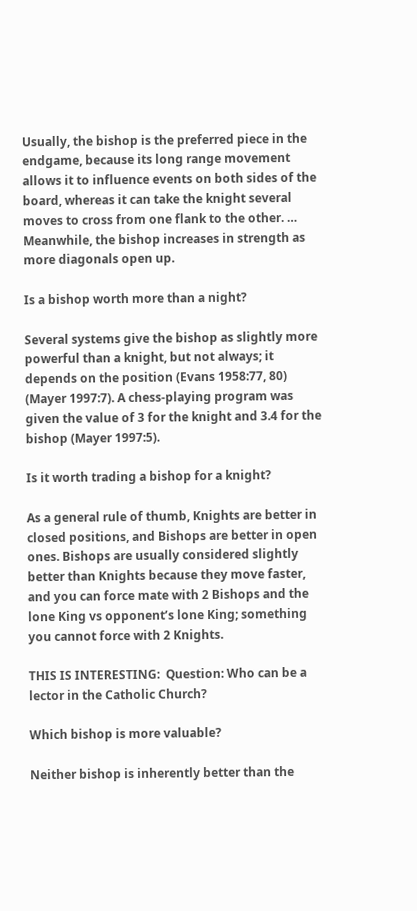Usually, the bishop is the preferred piece in the endgame, because its long range movement allows it to influence events on both sides of the board, whereas it can take the knight several moves to cross from one flank to the other. … Meanwhile, the bishop increases in strength as more diagonals open up.

Is a bishop worth more than a night?

Several systems give the bishop as slightly more powerful than a knight, but not always; it depends on the position (Evans 1958:77, 80) (Mayer 1997:7). A chess-playing program was given the value of 3 for the knight and 3.4 for the bishop (Mayer 1997:5).

Is it worth trading a bishop for a knight?

As a general rule of thumb, Knights are better in closed positions, and Bishops are better in open ones. Bishops are usually considered slightly better than Knights because they move faster, and you can force mate with 2 Bishops and the lone King vs opponent’s lone King; something you cannot force with 2 Knights.

THIS IS INTERESTING:  Question: Who can be a lector in the Catholic Church?

Which bishop is more valuable?

Neither bishop is inherently better than the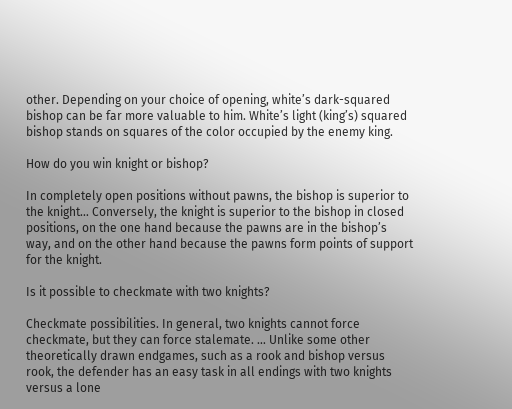other. Depending on your choice of opening, white’s dark-squared bishop can be far more valuable to him. White’s light (king’s) squared bishop stands on squares of the color occupied by the enemy king.

How do you win knight or bishop?

In completely open positions without pawns, the bishop is superior to the knight… Conversely, the knight is superior to the bishop in closed positions, on the one hand because the pawns are in the bishop’s way, and on the other hand because the pawns form points of support for the knight.

Is it possible to checkmate with two knights?

Checkmate possibilities. In general, two knights cannot force checkmate, but they can force stalemate. … Unlike some other theoretically drawn endgames, such as a rook and bishop versus rook, the defender has an easy task in all endings with two knights versus a lone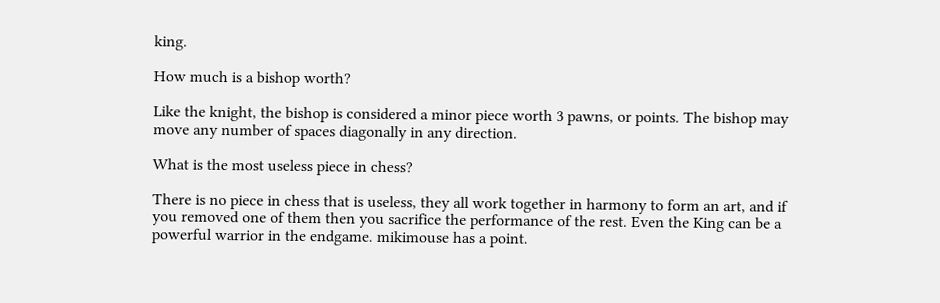king.

How much is a bishop worth?

Like the knight, the bishop is considered a minor piece worth 3 pawns, or points. The bishop may move any number of spaces diagonally in any direction.

What is the most useless piece in chess?

There is no piece in chess that is useless, they all work together in harmony to form an art, and if you removed one of them then you sacrifice the performance of the rest. Even the King can be a powerful warrior in the endgame. mikimouse has a point.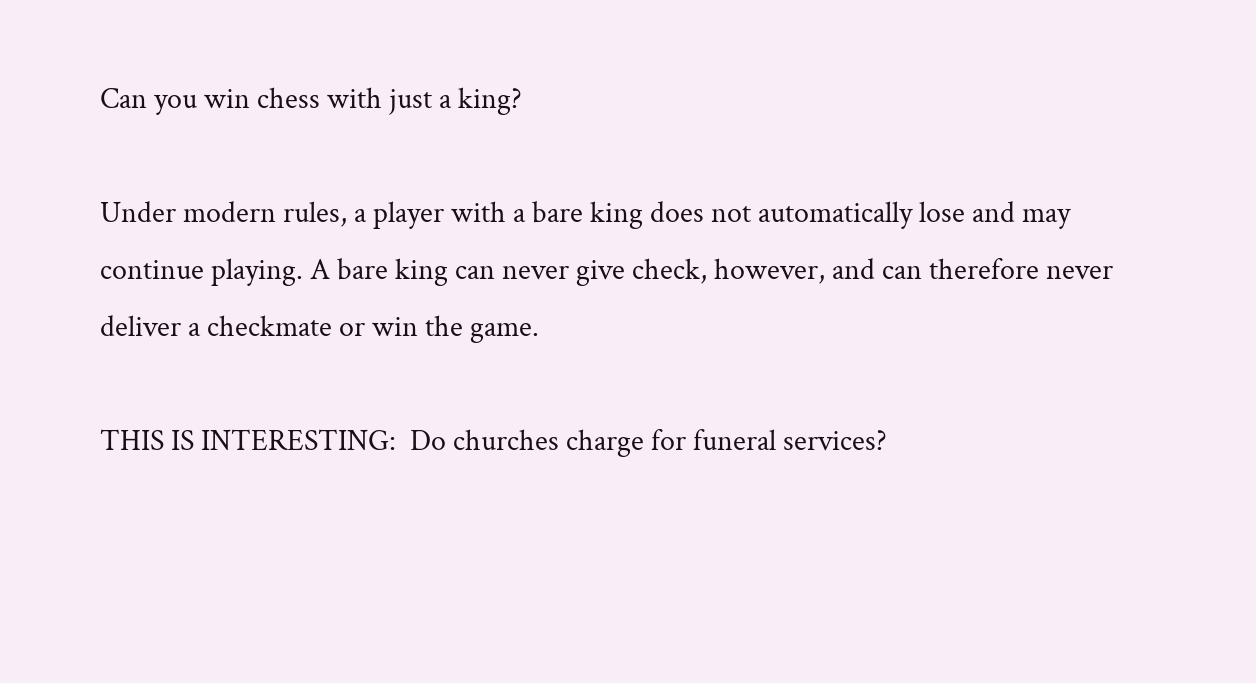Can you win chess with just a king?

Under modern rules, a player with a bare king does not automatically lose and may continue playing. A bare king can never give check, however, and can therefore never deliver a checkmate or win the game.

THIS IS INTERESTING:  Do churches charge for funeral services?